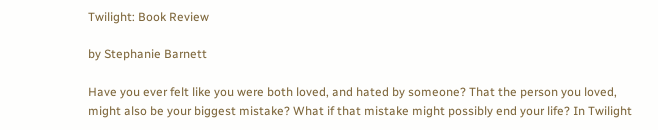Twilight: Book Review

by Stephanie Barnett

Have you ever felt like you were both loved, and hated by someone? That the person you loved, might also be your biggest mistake? What if that mistake might possibly end your life? In Twilight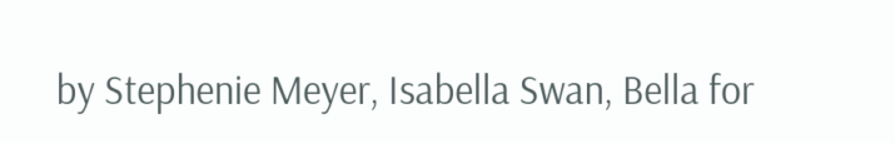by Stephenie Meyer, Isabella Swan, Bella for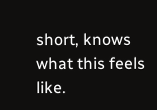short, knows what this feels like.